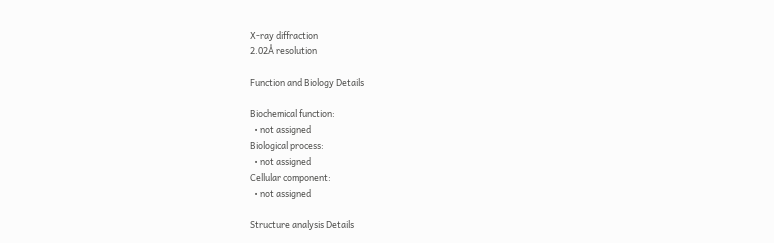X-ray diffraction
2.02Å resolution

Function and Biology Details

Biochemical function:
  • not assigned
Biological process:
  • not assigned
Cellular component:
  • not assigned

Structure analysis Details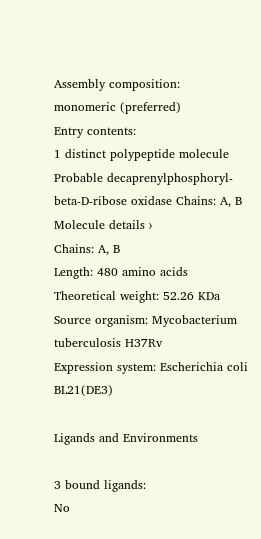Assembly composition:
monomeric (preferred)
Entry contents:
1 distinct polypeptide molecule
Probable decaprenylphosphoryl-beta-D-ribose oxidase Chains: A, B
Molecule details ›
Chains: A, B
Length: 480 amino acids
Theoretical weight: 52.26 KDa
Source organism: Mycobacterium tuberculosis H37Rv
Expression system: Escherichia coli BL21(DE3)

Ligands and Environments

3 bound ligands:
No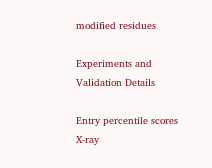modified residues

Experiments and Validation Details

Entry percentile scores
X-ray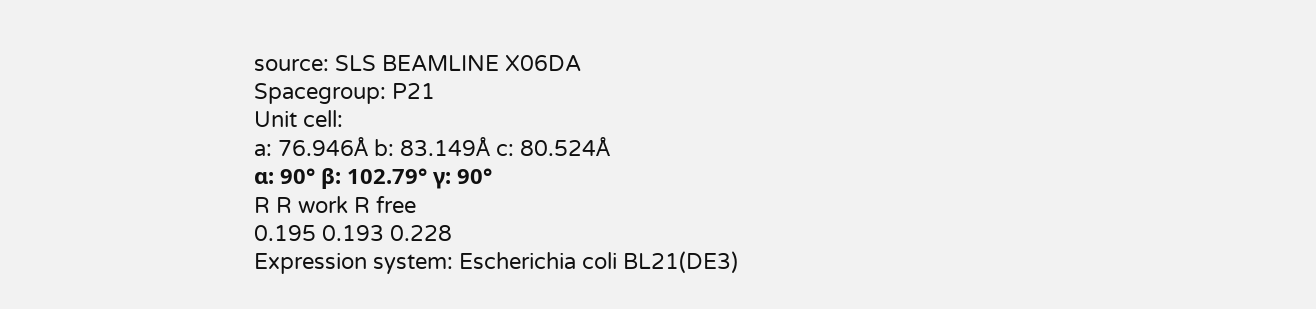source: SLS BEAMLINE X06DA
Spacegroup: P21
Unit cell:
a: 76.946Å b: 83.149Å c: 80.524Å
α: 90° β: 102.79° γ: 90°
R R work R free
0.195 0.193 0.228
Expression system: Escherichia coli BL21(DE3)